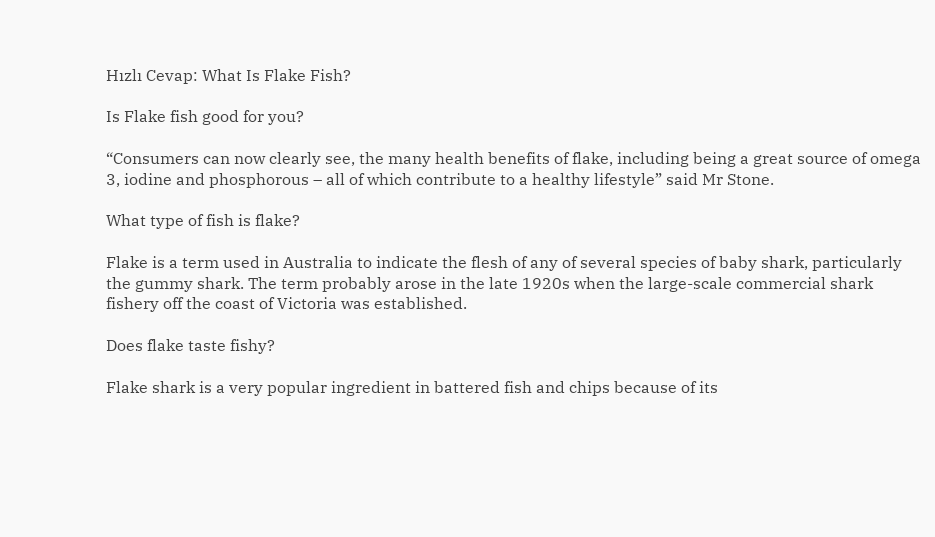Hızlı Cevap: What Is Flake Fish?

Is Flake fish good for you?

“Consumers can now clearly see, the many health benefits of flake, including being a great source of omega 3, iodine and phosphorous – all of which contribute to a healthy lifestyle” said Mr Stone.

What type of fish is flake?

Flake is a term used in Australia to indicate the flesh of any of several species of baby shark, particularly the gummy shark. The term probably arose in the late 1920s when the large-scale commercial shark fishery off the coast of Victoria was established.

Does flake taste fishy?

Flake shark is a very popular ingredient in battered fish and chips because of its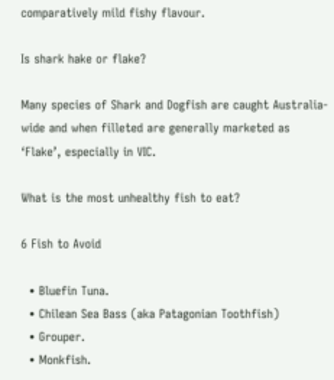comparatively mild fishy flavour.

Is shark hake or flake?

Many species of Shark and Dogfish are caught Australia-wide and when filleted are generally marketed as ‘Flake’, especially in VIC.

What is the most unhealthy fish to eat?

6 Fish to Avoid

  • Bluefin Tuna.
  • Chilean Sea Bass (aka Patagonian Toothfish)
  • Grouper.
  • Monkfish.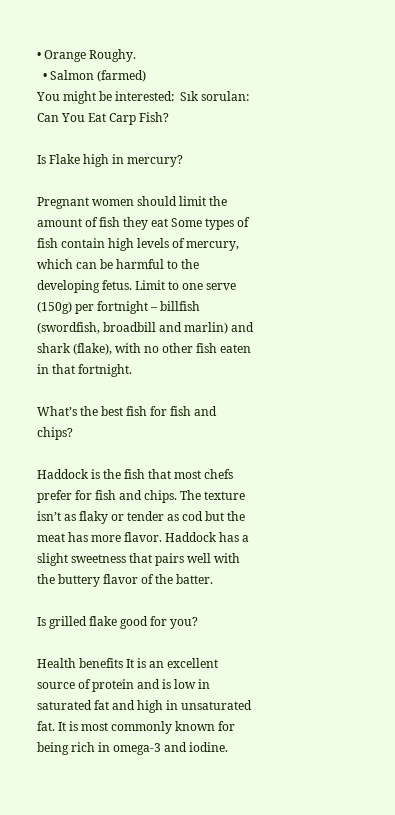• Orange Roughy.
  • Salmon (farmed)
You might be interested:  Sık sorulan: Can You Eat Carp Fish?

Is Flake high in mercury?

Pregnant women should limit the amount of fish they eat Some types of fish contain high levels of mercury, which can be harmful to the developing fetus. Limit to one serve (150g) per fortnight – billfish (swordfish, broadbill and marlin) and shark (flake), with no other fish eaten in that fortnight.

What’s the best fish for fish and chips?

Haddock is the fish that most chefs prefer for fish and chips. The texture isn’t as flaky or tender as cod but the meat has more flavor. Haddock has a slight sweetness that pairs well with the buttery flavor of the batter.

Is grilled flake good for you?

Health benefits It is an excellent source of protein and is low in saturated fat and high in unsaturated fat. It is most commonly known for being rich in omega-3 and iodine.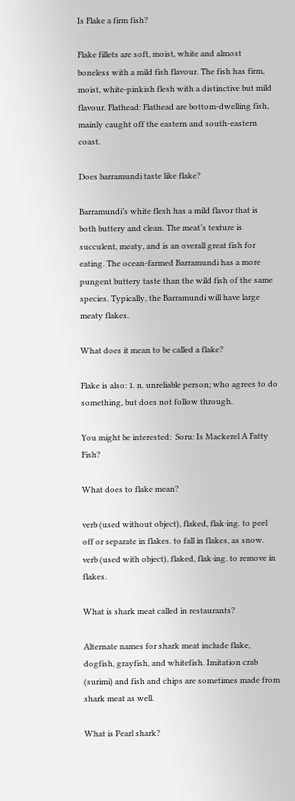Is Flake a firm fish?

Flake fillets are soft, moist, white and almost boneless with a mild fish flavour. The fish has firm, moist, white-pinkish flesh with a distinctive but mild flavour. Flathead: Flathead are bottom-dwelling fish, mainly caught off the eastern and south-eastern coast.

Does barramundi taste like flake?

Barramundi’s white flesh has a mild flavor that is both buttery and clean. The meat’s texture is succulent, meaty, and is an overall great fish for eating. The ocean-farmed Barramundi has a more pungent buttery taste than the wild fish of the same species. Typically, the Barramundi will have large meaty flakes.

What does it mean to be called a flake?

Flake is also: 1. n. unreliable person; who agrees to do something, but does not follow through.

You might be interested:  Soru: Is Mackerel A Fatty Fish?

What does to flake mean?

verb (used without object), flaked, flak·ing. to peel off or separate in flakes. to fall in flakes, as snow. verb (used with object), flaked, flak·ing. to remove in flakes.

What is shark meat called in restaurants?

Alternate names for shark meat include flake, dogfish, grayfish, and whitefish. Imitation crab (surimi) and fish and chips are sometimes made from shark meat as well.

What is Pearl shark?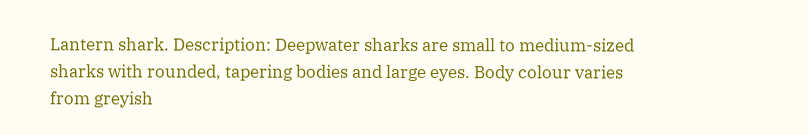Lantern shark. Description: Deepwater sharks are small to medium-sized sharks with rounded, tapering bodies and large eyes. Body colour varies from greyish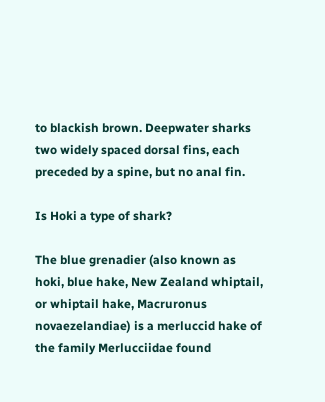to blackish brown. Deepwater sharks two widely spaced dorsal fins, each preceded by a spine, but no anal fin.

Is Hoki a type of shark?

The blue grenadier (also known as hoki, blue hake, New Zealand whiptail, or whiptail hake, Macruronus novaezelandiae) is a merluccid hake of the family Merlucciidae found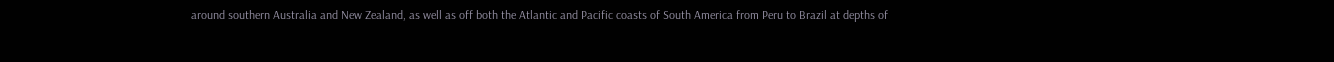around southern Australia and New Zealand, as well as off both the Atlantic and Pacific coasts of South America from Peru to Brazil at depths of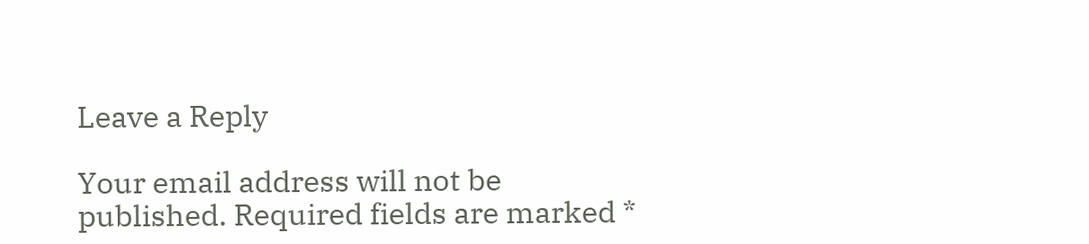Leave a Reply

Your email address will not be published. Required fields are marked *